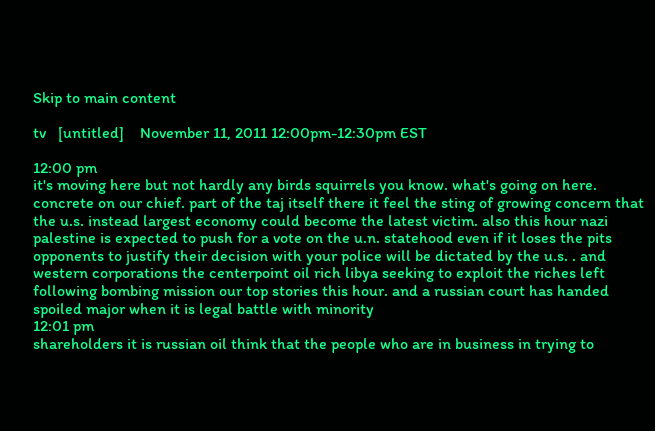Skip to main content

tv   [untitled]    November 11, 2011 12:00pm-12:30pm EST

12:00 pm
it's moving here but not hardly any birds squirrels you know. what's going on here. concrete on our chief. part of the taj itself there it feel the sting of growing concern that the u.s. instead largest economy could become the latest victim. also this hour nazi palestine is expected to push for a vote on the u.n. statehood even if it loses the pits opponents to justify their decision with your police will be dictated by the u.s. . and western corporations the centerpoint oil rich libya seeking to exploit the riches left following bombing mission our top stories this hour. and a russian court has handed spoiled major when it is legal battle with minority
12:01 pm
shareholders it is russian oil think that the people who are in business in trying to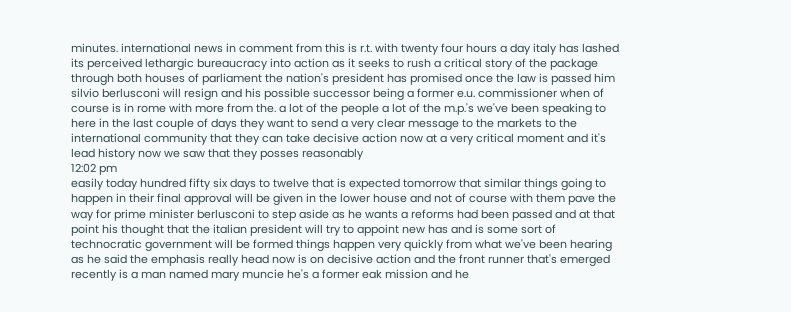minutes. international news in comment from this is r.t. with twenty four hours a day italy has lashed its perceived lethargic bureaucracy into action as it seeks to rush a critical story of the package through both houses of parliament the nation's president has promised once the law is passed him silvio berlusconi will resign and his possible successor being a former e.u. commissioner when of course is in rome with more from the. a lot of the people a lot of the m.p.'s we've been speaking to here in the last couple of days they want to send a very clear message to the markets to the international community that they can take decisive action now at a very critical moment and it's lead history now we saw that they posses reasonably
12:02 pm
easily today hundred fifty six days to twelve that is expected tomorrow that similar things going to happen in their final approval will be given in the lower house and not of course with them pave the way for prime minister berlusconi to step aside as he wants a reforms had been passed and at that point his thought that the italian president will try to appoint new has and is some sort of technocratic government will be formed things happen very quickly from what we've been hearing as he said the emphasis really head now is on decisive action and the front runner that's emerged recently is a man named mary muncie he's a former eak mission and he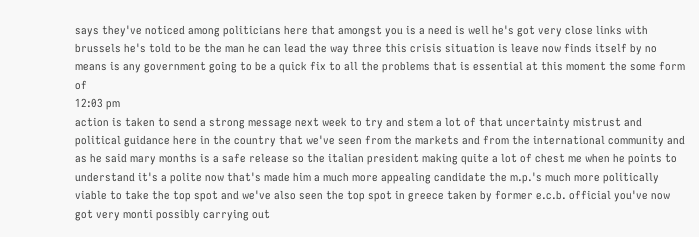says they've noticed among politicians here that amongst you is a need is well he's got very close links with brussels he's told to be the man he can lead the way three this crisis situation is leave now finds itself by no means is any government going to be a quick fix to all the problems that is essential at this moment the some form of
12:03 pm
action is taken to send a strong message next week to try and stem a lot of that uncertainty mistrust and political guidance here in the country that we've seen from the markets and from the international community and as he said mary months is a safe release so the italian president making quite a lot of chest me when he points to understand it's a polite now that's made him a much more appealing candidate the m.p.'s much more politically viable to take the top spot and we've also seen the top spot in greece taken by former e.c.b. official you've now got very monti possibly carrying out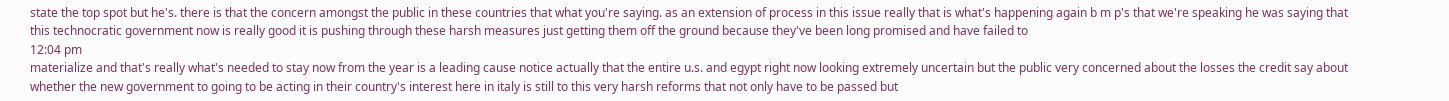state the top spot but he's. there is that the concern amongst the public in these countries that what you're saying. as an extension of process in this issue really that is what's happening again b m p's that we're speaking he was saying that this technocratic government now is really good it is pushing through these harsh measures just getting them off the ground because they've been long promised and have failed to
12:04 pm
materialize and that's really what's needed to stay now from the year is a leading cause notice actually that the entire u.s. and egypt right now looking extremely uncertain but the public very concerned about the losses the credit say about whether the new government to going to be acting in their country's interest here in italy is still to this very harsh reforms that not only have to be passed but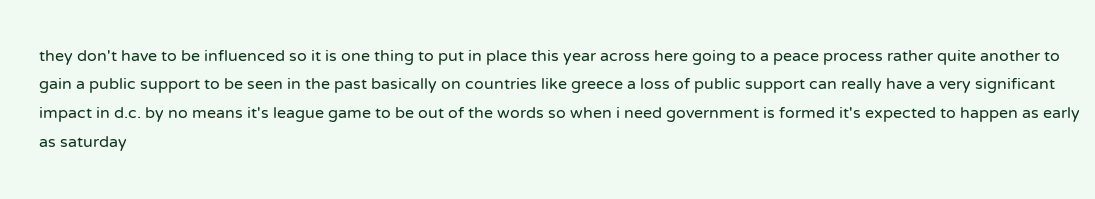they don't have to be influenced so it is one thing to put in place this year across here going to a peace process rather quite another to gain a public support to be seen in the past basically on countries like greece a loss of public support can really have a very significant impact in d.c. by no means it's league game to be out of the words so when i need government is formed it's expected to happen as early as saturday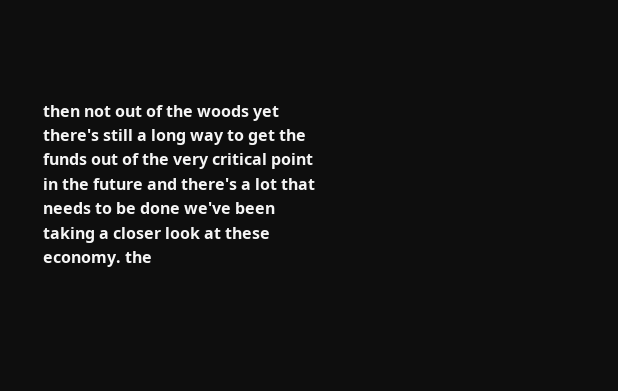then not out of the woods yet there's still a long way to get the funds out of the very critical point in the future and there's a lot that needs to be done we've been taking a closer look at these economy. the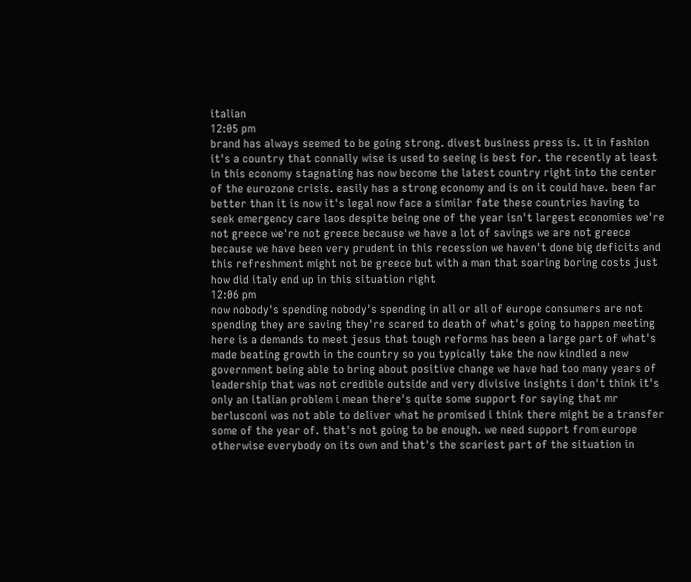italian
12:05 pm
brand has always seemed to be going strong. divest business press is. it in fashion it's a country that connally wise is used to seeing is best for. the recently at least in this economy stagnating has now become the latest country right into the center of the eurozone crisis. easily has a strong economy and is on it could have. been far better than it is now it's legal now face a similar fate these countries having to seek emergency care laos despite being one of the year isn't largest economies we're not greece we're not greece because we have a lot of savings we are not greece because we have been very prudent in this recession we haven't done big deficits and this refreshment might not be greece but with a man that soaring boring costs just how did italy end up in this situation right
12:06 pm
now nobody's spending nobody's spending in all or all of europe consumers are not spending they are saving they're scared to death of what's going to happen meeting here is a demands to meet jesus that tough reforms has been a large part of what's made beating growth in the country so you typically take the now kindled a new government being able to bring about positive change we have had too many years of leadership that was not credible outside and very divisive insights i don't think it's only an italian problem i mean there's quite some support for saying that mr berlusconi was not able to deliver what he promised i think there might be a transfer some of the year of. that's not going to be enough. we need support from europe otherwise everybody on its own and that's the scariest part of the situation in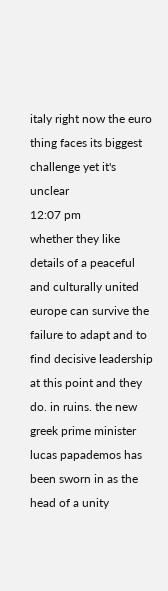italy right now the euro thing faces its biggest challenge yet it's unclear
12:07 pm
whether they like details of a peaceful and culturally united europe can survive the failure to adapt and to find decisive leadership at this point and they do. in ruins. the new greek prime minister lucas papademos has been sworn in as the head of a unity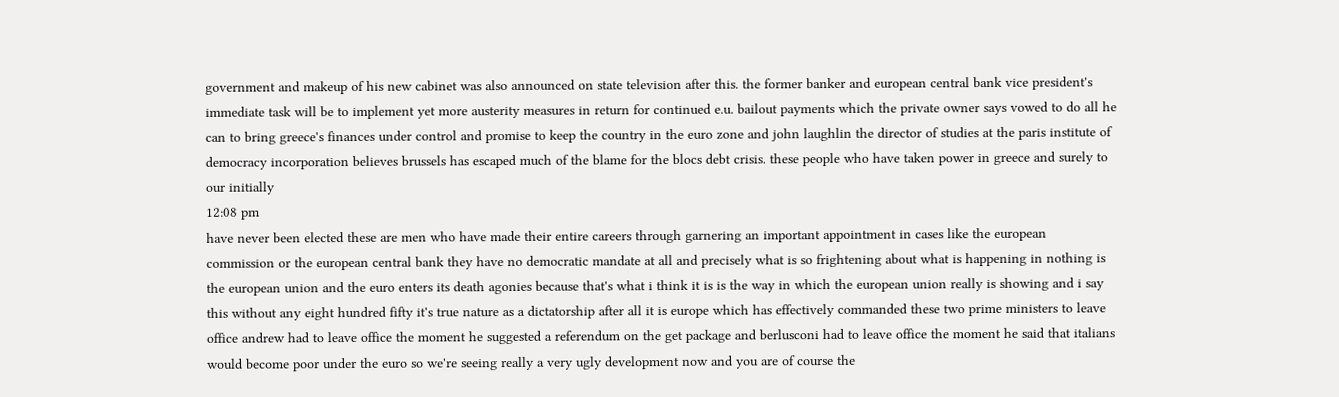government and makeup of his new cabinet was also announced on state television after this. the former banker and european central bank vice president's immediate task will be to implement yet more austerity measures in return for continued e.u. bailout payments which the private owner says vowed to do all he can to bring greece's finances under control and promise to keep the country in the euro zone and john laughlin the director of studies at the paris institute of democracy incorporation believes brussels has escaped much of the blame for the blocs debt crisis. these people who have taken power in greece and surely to our initially
12:08 pm
have never been elected these are men who have made their entire careers through garnering an important appointment in cases like the european commission or the european central bank they have no democratic mandate at all and precisely what is so frightening about what is happening in nothing is the european union and the euro enters its death agonies because that's what i think it is is the way in which the european union really is showing and i say this without any eight hundred fifty it's true nature as a dictatorship after all it is europe which has effectively commanded these two prime ministers to leave office andrew had to leave office the moment he suggested a referendum on the get package and berlusconi had to leave office the moment he said that italians would become poor under the euro so we're seeing really a very ugly development now and you are of course the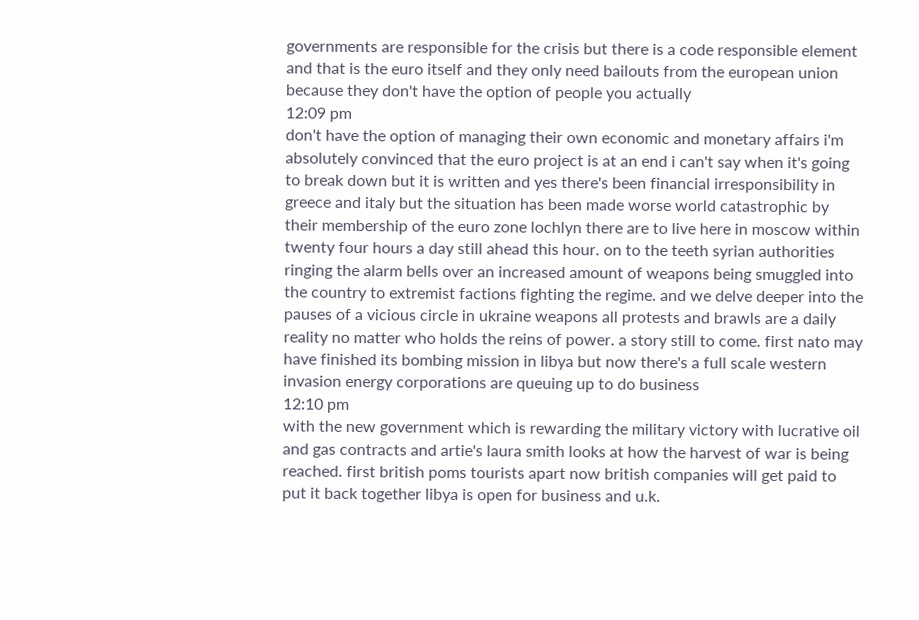governments are responsible for the crisis but there is a code responsible element and that is the euro itself and they only need bailouts from the european union because they don't have the option of people you actually
12:09 pm
don't have the option of managing their own economic and monetary affairs i'm absolutely convinced that the euro project is at an end i can't say when it's going to break down but it is written and yes there's been financial irresponsibility in greece and italy but the situation has been made worse world catastrophic by their membership of the euro zone lochlyn there are to live here in moscow within twenty four hours a day still ahead this hour. on to the teeth syrian authorities ringing the alarm bells over an increased amount of weapons being smuggled into the country to extremist factions fighting the regime. and we delve deeper into the pauses of a vicious circle in ukraine weapons all protests and brawls are a daily reality no matter who holds the reins of power. a story still to come. first nato may have finished its bombing mission in libya but now there's a full scale western invasion energy corporations are queuing up to do business
12:10 pm
with the new government which is rewarding the military victory with lucrative oil and gas contracts and artie's laura smith looks at how the harvest of war is being reached. first british poms tourists apart now british companies will get paid to put it back together libya is open for business and u.k.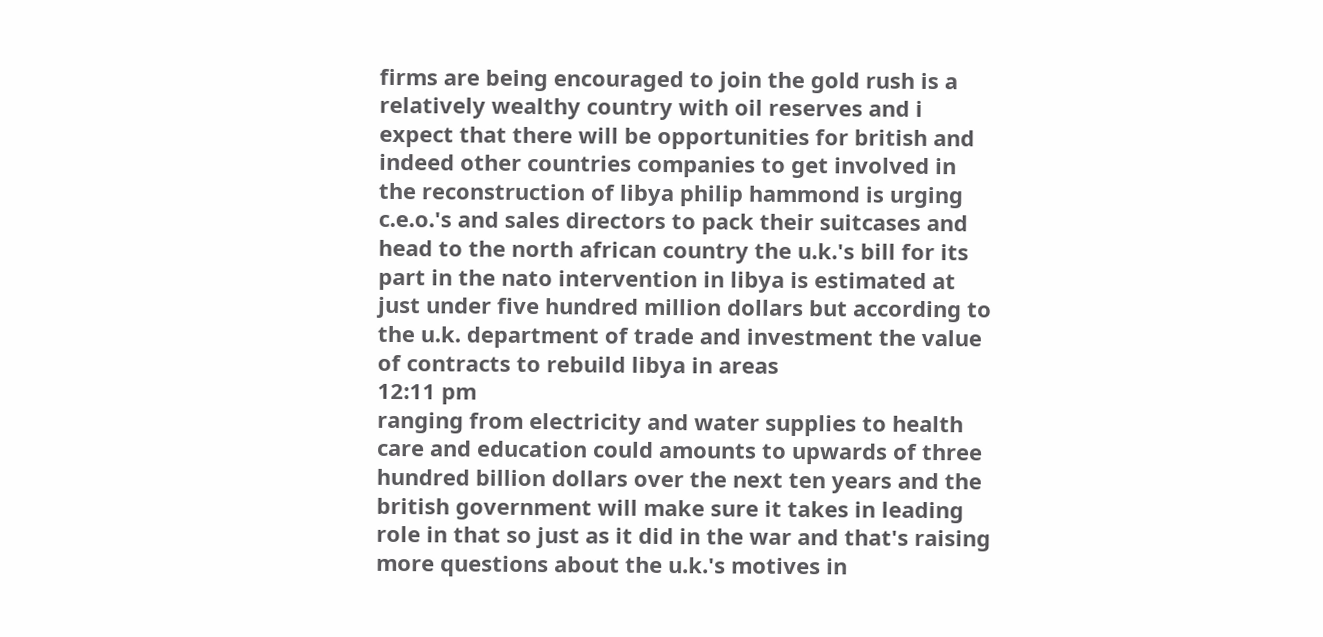firms are being encouraged to join the gold rush is a relatively wealthy country with oil reserves and i expect that there will be opportunities for british and indeed other countries companies to get involved in the reconstruction of libya philip hammond is urging c.e.o.'s and sales directors to pack their suitcases and head to the north african country the u.k.'s bill for its part in the nato intervention in libya is estimated at just under five hundred million dollars but according to the u.k. department of trade and investment the value of contracts to rebuild libya in areas
12:11 pm
ranging from electricity and water supplies to health care and education could amounts to upwards of three hundred billion dollars over the next ten years and the british government will make sure it takes in leading role in that so just as it did in the war and that's raising more questions about the u.k.'s motives in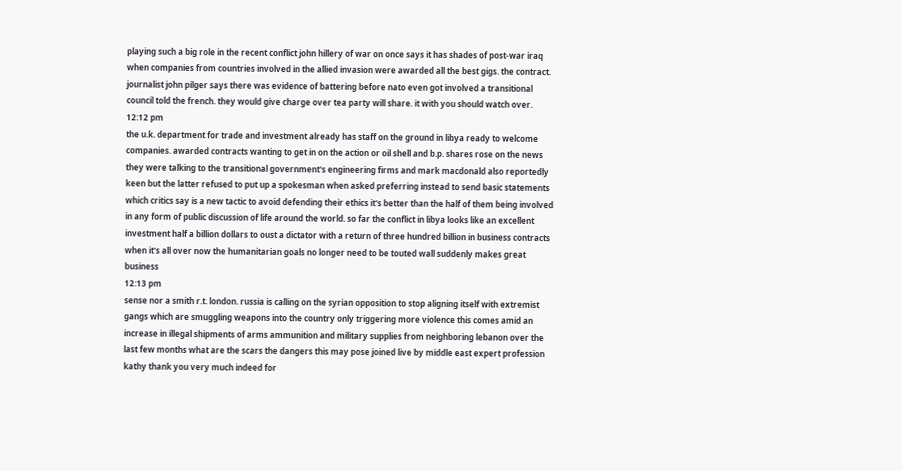playing such a big role in the recent conflict john hillery of war on once says it has shades of post-war iraq when companies from countries involved in the allied invasion were awarded all the best gigs. the contract. journalist john pilger says there was evidence of battering before nato even got involved a transitional council told the french. they would give charge over tea party will share. it with you should watch over.
12:12 pm
the u.k. department for trade and investment already has staff on the ground in libya ready to welcome companies. awarded contracts wanting to get in on the action or oil shell and b.p. shares rose on the news they were talking to the transitional government's engineering firms and mark macdonald also reportedly keen but the latter refused to put up a spokesman when asked preferring instead to send basic statements which critics say is a new tactic to avoid defending their ethics it's better than the half of them being involved in any form of public discussion of life around the world. so far the conflict in libya looks like an excellent investment half a billion dollars to oust a dictator with a return of three hundred billion in business contracts when it's all over now the humanitarian goals no longer need to be touted wall suddenly makes great business
12:13 pm
sense nor a smith r.t. london. russia is calling on the syrian opposition to stop aligning itself with extremist gangs which are smuggling weapons into the country only triggering more violence this comes amid an increase in illegal shipments of arms ammunition and military supplies from neighboring lebanon over the last few months what are the scars the dangers this may pose joined live by middle east expert profession kathy thank you very much indeed for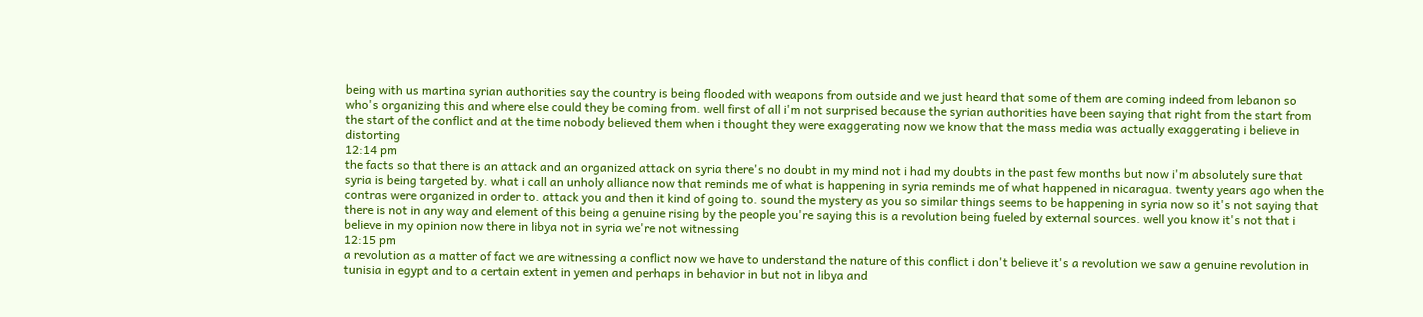being with us martina syrian authorities say the country is being flooded with weapons from outside and we just heard that some of them are coming indeed from lebanon so who's organizing this and where else could they be coming from. well first of all i'm not surprised because the syrian authorities have been saying that right from the start from the start of the conflict and at the time nobody believed them when i thought they were exaggerating now we know that the mass media was actually exaggerating i believe in distorting
12:14 pm
the facts so that there is an attack and an organized attack on syria there's no doubt in my mind not i had my doubts in the past few months but now i'm absolutely sure that syria is being targeted by. what i call an unholy alliance now that reminds me of what is happening in syria reminds me of what happened in nicaragua. twenty years ago when the contras were organized in order to. attack you and then it kind of going to. sound the mystery as you so similar things seems to be happening in syria now so it's not saying that there is not in any way and element of this being a genuine rising by the people you're saying this is a revolution being fueled by external sources. well you know it's not that i believe in my opinion now there in libya not in syria we're not witnessing
12:15 pm
a revolution as a matter of fact we are witnessing a conflict now we have to understand the nature of this conflict i don't believe it's a revolution we saw a genuine revolution in tunisia in egypt and to a certain extent in yemen and perhaps in behavior in but not in libya and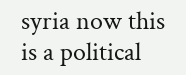syria now this is a political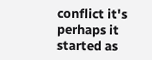conflict it's perhaps it started as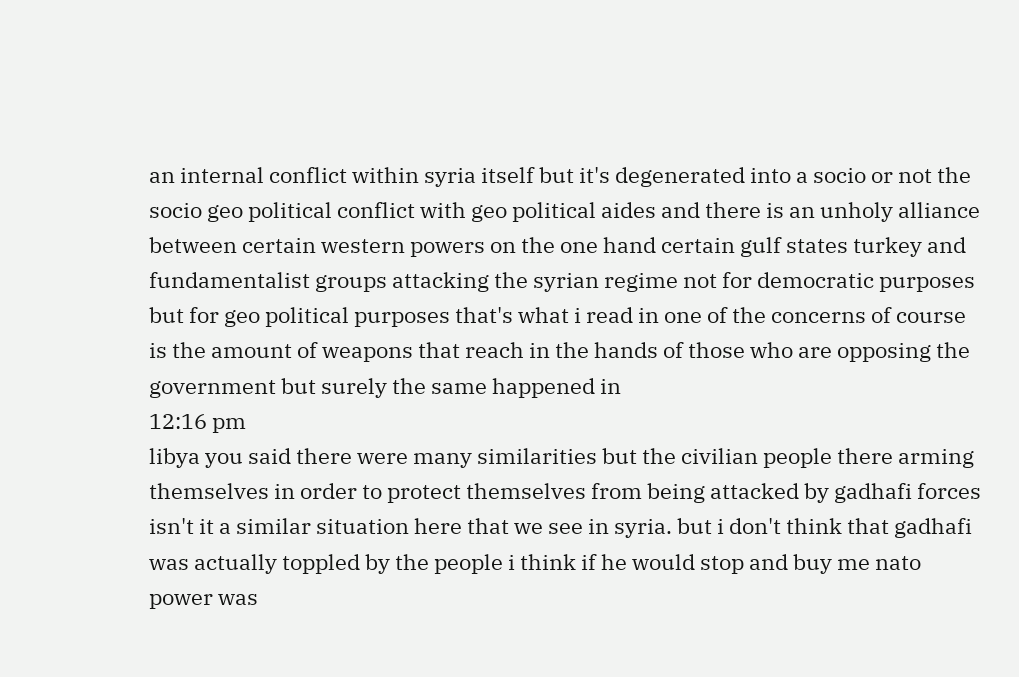an internal conflict within syria itself but it's degenerated into a socio or not the socio geo political conflict with geo political aides and there is an unholy alliance between certain western powers on the one hand certain gulf states turkey and fundamentalist groups attacking the syrian regime not for democratic purposes but for geo political purposes that's what i read in one of the concerns of course is the amount of weapons that reach in the hands of those who are opposing the government but surely the same happened in
12:16 pm
libya you said there were many similarities but the civilian people there arming themselves in order to protect themselves from being attacked by gadhafi forces isn't it a similar situation here that we see in syria. but i don't think that gadhafi was actually toppled by the people i think if he would stop and buy me nato power was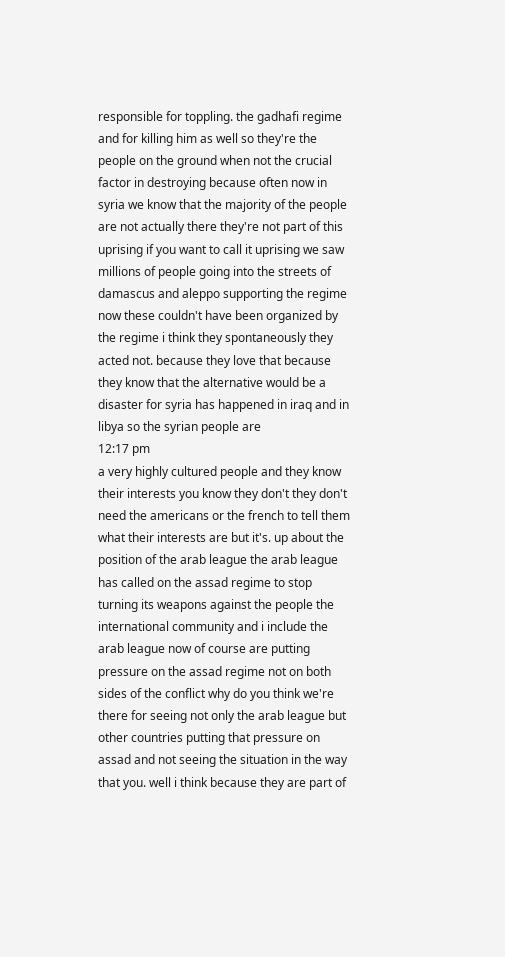responsible for toppling. the gadhafi regime and for killing him as well so they're the people on the ground when not the crucial factor in destroying because often now in syria we know that the majority of the people are not actually there they're not part of this uprising if you want to call it uprising we saw millions of people going into the streets of damascus and aleppo supporting the regime now these couldn't have been organized by the regime i think they spontaneously they acted not. because they love that because they know that the alternative would be a disaster for syria has happened in iraq and in libya so the syrian people are
12:17 pm
a very highly cultured people and they know their interests you know they don't they don't need the americans or the french to tell them what their interests are but it's. up about the position of the arab league the arab league has called on the assad regime to stop turning its weapons against the people the international community and i include the arab league now of course are putting pressure on the assad regime not on both sides of the conflict why do you think we're there for seeing not only the arab league but other countries putting that pressure on assad and not seeing the situation in the way that you. well i think because they are part of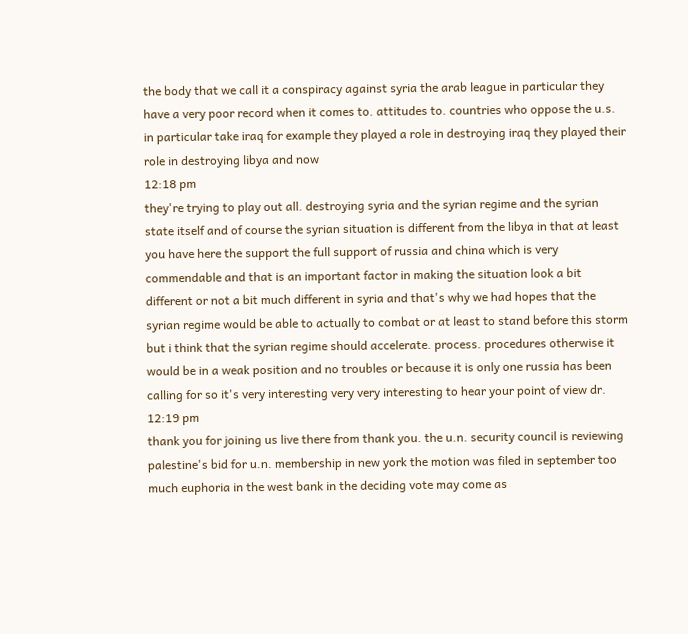the body that we call it a conspiracy against syria the arab league in particular they have a very poor record when it comes to. attitudes to. countries who oppose the u.s. in particular take iraq for example they played a role in destroying iraq they played their role in destroying libya and now
12:18 pm
they're trying to play out all. destroying syria and the syrian regime and the syrian state itself and of course the syrian situation is different from the libya in that at least you have here the support the full support of russia and china which is very commendable and that is an important factor in making the situation look a bit different or not a bit much different in syria and that's why we had hopes that the syrian regime would be able to actually to combat or at least to stand before this storm but i think that the syrian regime should accelerate. process. procedures otherwise it would be in a weak position and no troubles or because it is only one russia has been calling for so it's very interesting very very interesting to hear your point of view dr.
12:19 pm
thank you for joining us live there from thank you. the u.n. security council is reviewing palestine's bid for u.n. membership in new york the motion was filed in september too much euphoria in the west bank in the deciding vote may come as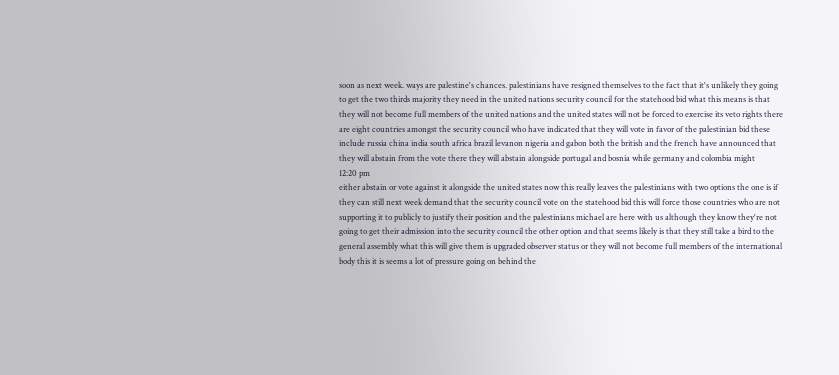soon as next week. ways are palestine's chances. palestinians have resigned themselves to the fact that it's unlikely they going to get the two thirds majority they need in the united nations security council for the statehood bid what this means is that they will not become full members of the united nations and the united states will not be forced to exercise its veto rights there are eight countries amongst the security council who have indicated that they will vote in favor of the palestinian bid these include russia china india south africa brazil levanon nigeria and gabon both the british and the french have announced that they will abstain from the vote there they will abstain alongside portugal and bosnia while germany and colombia might
12:20 pm
either abstain or vote against it alongside the united states now this really leaves the palestinians with two options the one is if they can still next week demand that the security council vote on the statehood bid this will force those countries who are not supporting it to publicly to justify their position and the palestinians michael are here with us although they know they're not going to get their admission into the security council the other option and that seems likely is that they still take a bird to the general assembly what this will give them is upgraded observer status or they will not become full members of the international body this it is seems a lot of pressure going on behind the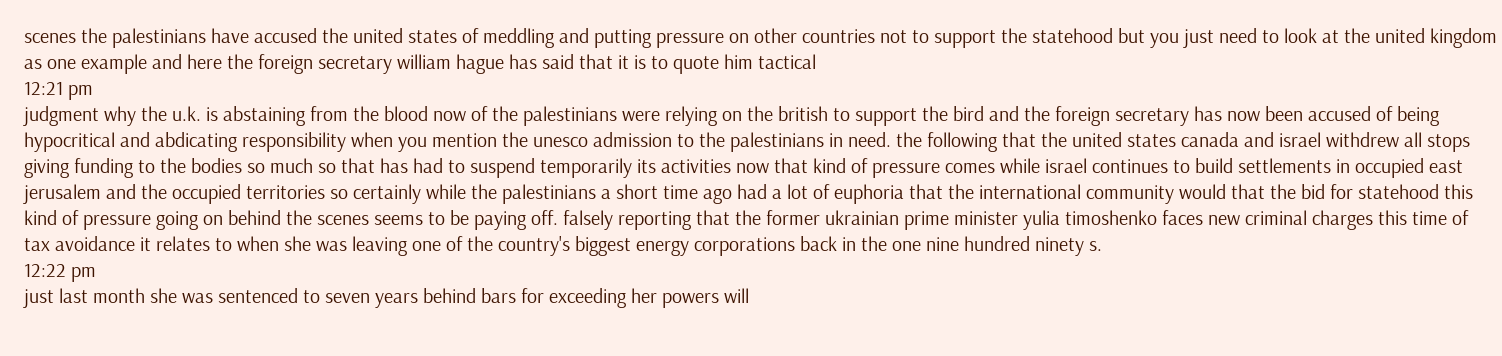scenes the palestinians have accused the united states of meddling and putting pressure on other countries not to support the statehood but you just need to look at the united kingdom as one example and here the foreign secretary william hague has said that it is to quote him tactical
12:21 pm
judgment why the u.k. is abstaining from the blood now of the palestinians were relying on the british to support the bird and the foreign secretary has now been accused of being hypocritical and abdicating responsibility when you mention the unesco admission to the palestinians in need. the following that the united states canada and israel withdrew all stops giving funding to the bodies so much so that has had to suspend temporarily its activities now that kind of pressure comes while israel continues to build settlements in occupied east jerusalem and the occupied territories so certainly while the palestinians a short time ago had a lot of euphoria that the international community would that the bid for statehood this kind of pressure going on behind the scenes seems to be paying off. falsely reporting that the former ukrainian prime minister yulia timoshenko faces new criminal charges this time of tax avoidance it relates to when she was leaving one of the country's biggest energy corporations back in the one nine hundred ninety s.
12:22 pm
just last month she was sentenced to seven years behind bars for exceeding her powers will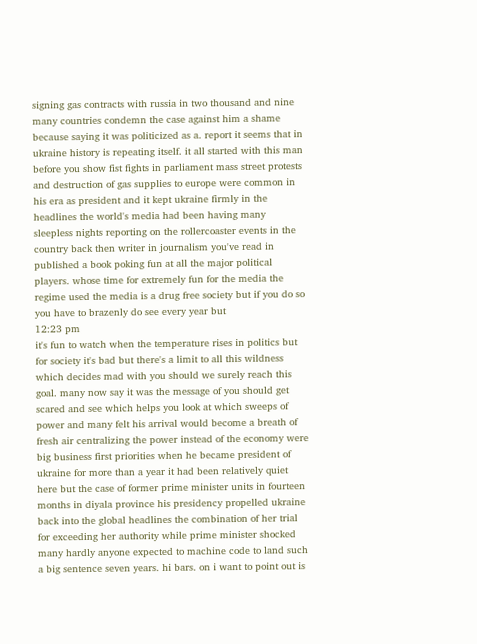signing gas contracts with russia in two thousand and nine many countries condemn the case against him a shame because saying it was politicized as a. report it seems that in ukraine history is repeating itself. it all started with this man before you show fist fights in parliament mass street protests and destruction of gas supplies to europe were common in his era as president and it kept ukraine firmly in the headlines the world's media had been having many sleepless nights reporting on the rollercoaster events in the country back then writer in journalism you've read in published a book poking fun at all the major political players. whose time for extremely fun for the media the regime used the media is a drug free society but if you do so you have to brazenly do see every year but
12:23 pm
it's fun to watch when the temperature rises in politics but for society it's bad but there's a limit to all this wildness which decides mad with you should we surely reach this goal. many now say it was the message of you should get scared and see which helps you look at which sweeps of power and many felt his arrival would become a breath of fresh air centralizing the power instead of the economy were big business first priorities when he became president of ukraine for more than a year it had been relatively quiet here but the case of former prime minister units in fourteen months in diyala province his presidency propelled ukraine back into the global headlines the combination of her trial for exceeding her authority while prime minister shocked many hardly anyone expected to machine code to land such a big sentence seven years. hi bars. on i want to point out is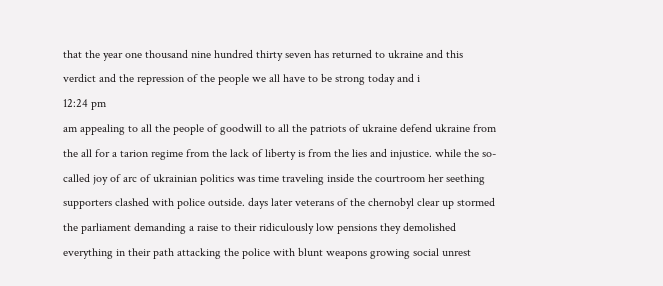that the year one thousand nine hundred thirty seven has returned to ukraine and this verdict and the repression of the people we all have to be strong today and i
12:24 pm
am appealing to all the people of goodwill to all the patriots of ukraine defend ukraine from the all for a tarion regime from the lack of liberty is from the lies and injustice. while the so-called joy of arc of ukrainian politics was time traveling inside the courtroom her seething supporters clashed with police outside. days later veterans of the chernobyl clear up stormed the parliament demanding a raise to their ridiculously low pensions they demolished everything in their path attacking the police with blunt weapons growing social unrest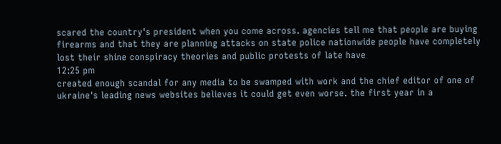scared the country's president when you come across. agencies tell me that people are buying firearms and that they are planning attacks on state police nationwide people have completely lost their shine conspiracy theories and public protests of late have
12:25 pm
created enough scandal for any media to be swamped with work and the chief editor of one of ukraine's leading news websites believes it could get even worse. the first year in a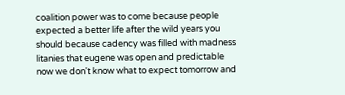coalition power was to come because people expected a better life after the wild years you should because cadency was filled with madness litanies that eugene was open and predictable now we don't know what to expect tomorrow and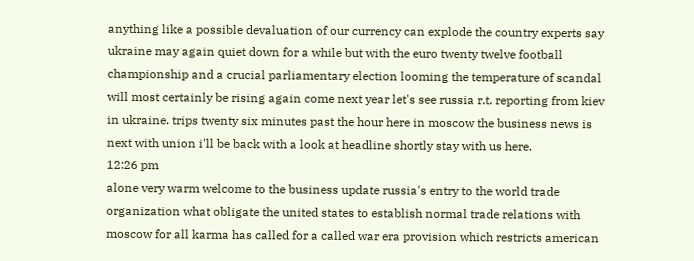anything like a possible devaluation of our currency can explode the country experts say ukraine may again quiet down for a while but with the euro twenty twelve football championship and a crucial parliamentary election looming the temperature of scandal will most certainly be rising again come next year let's see russia r.t. reporting from kiev in ukraine. trips twenty six minutes past the hour here in moscow the business news is next with union i'll be back with a look at headline shortly stay with us here.
12:26 pm
alone very warm welcome to the business update russia's entry to the world trade organization what obligate the united states to establish normal trade relations with moscow for all karma has called for a called war era provision which restricts american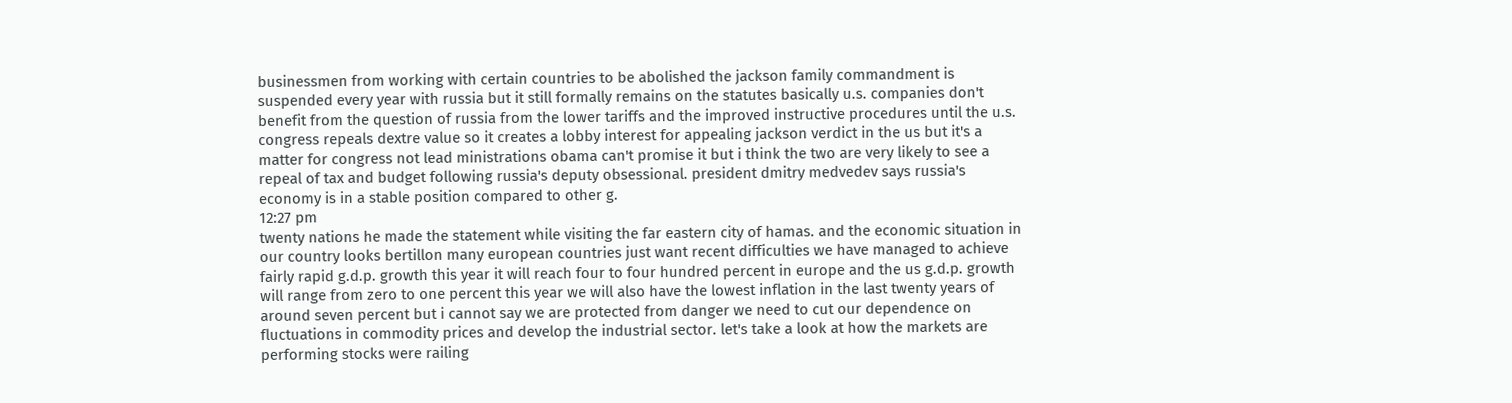businessmen from working with certain countries to be abolished the jackson family commandment is suspended every year with russia but it still formally remains on the statutes basically u.s. companies don't benefit from the question of russia from the lower tariffs and the improved instructive procedures until the u.s. congress repeals dextre value so it creates a lobby interest for appealing jackson verdict in the us but it's a matter for congress not lead ministrations obama can't promise it but i think the two are very likely to see a repeal of tax and budget following russia's deputy obsessional. president dmitry medvedev says russia's economy is in a stable position compared to other g.
12:27 pm
twenty nations he made the statement while visiting the far eastern city of hamas. and the economic situation in our country looks bertillon many european countries just want recent difficulties we have managed to achieve fairly rapid g.d.p. growth this year it will reach four to four hundred percent in europe and the us g.d.p. growth will range from zero to one percent this year we will also have the lowest inflation in the last twenty years of around seven percent but i cannot say we are protected from danger we need to cut our dependence on fluctuations in commodity prices and develop the industrial sector. let's take a look at how the markets are performing stocks were railing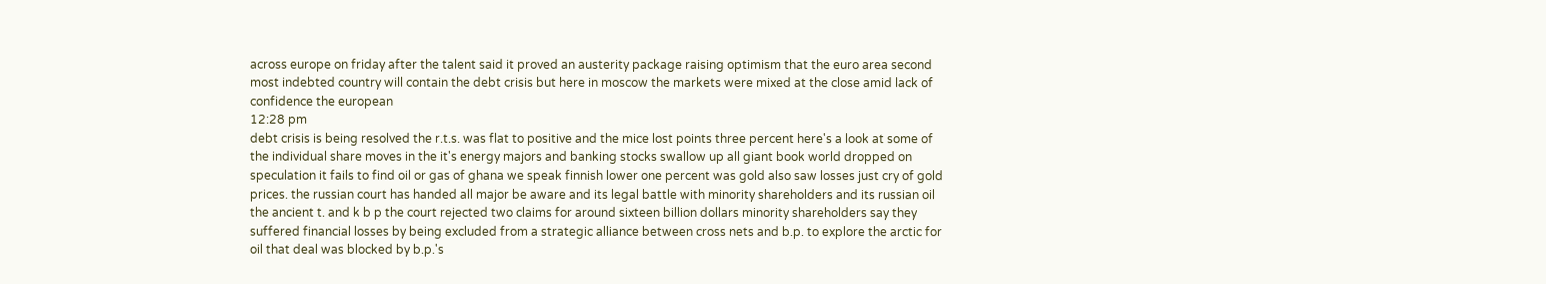across europe on friday after the talent said it proved an austerity package raising optimism that the euro area second most indebted country will contain the debt crisis but here in moscow the markets were mixed at the close amid lack of confidence the european
12:28 pm
debt crisis is being resolved the r.t.s. was flat to positive and the mice lost points three percent here's a look at some of the individual share moves in the it's energy majors and banking stocks swallow up all giant book world dropped on speculation it fails to find oil or gas of ghana we speak finnish lower one percent was gold also saw losses just cry of gold prices. the russian court has handed all major be aware and its legal battle with minority shareholders and its russian oil the ancient t. and k b p the court rejected two claims for around sixteen billion dollars minority shareholders say they suffered financial losses by being excluded from a strategic alliance between cross nets and b.p. to explore the arctic for oil that deal was blocked by b.p.'s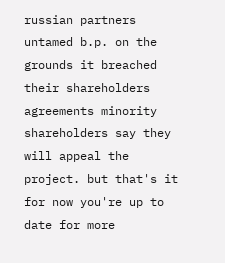russian partners untamed b.p. on the grounds it breached their shareholders agreements minority shareholders say they will appeal the project. but that's it for now you're up to date for more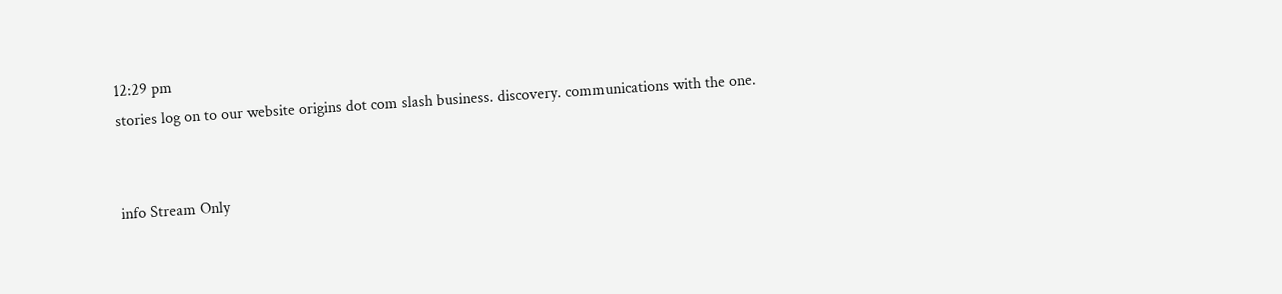12:29 pm
stories log on to our website origins dot com slash business. discovery. communications with the one.


info Stream Only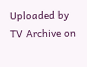Uploaded by TV Archive on